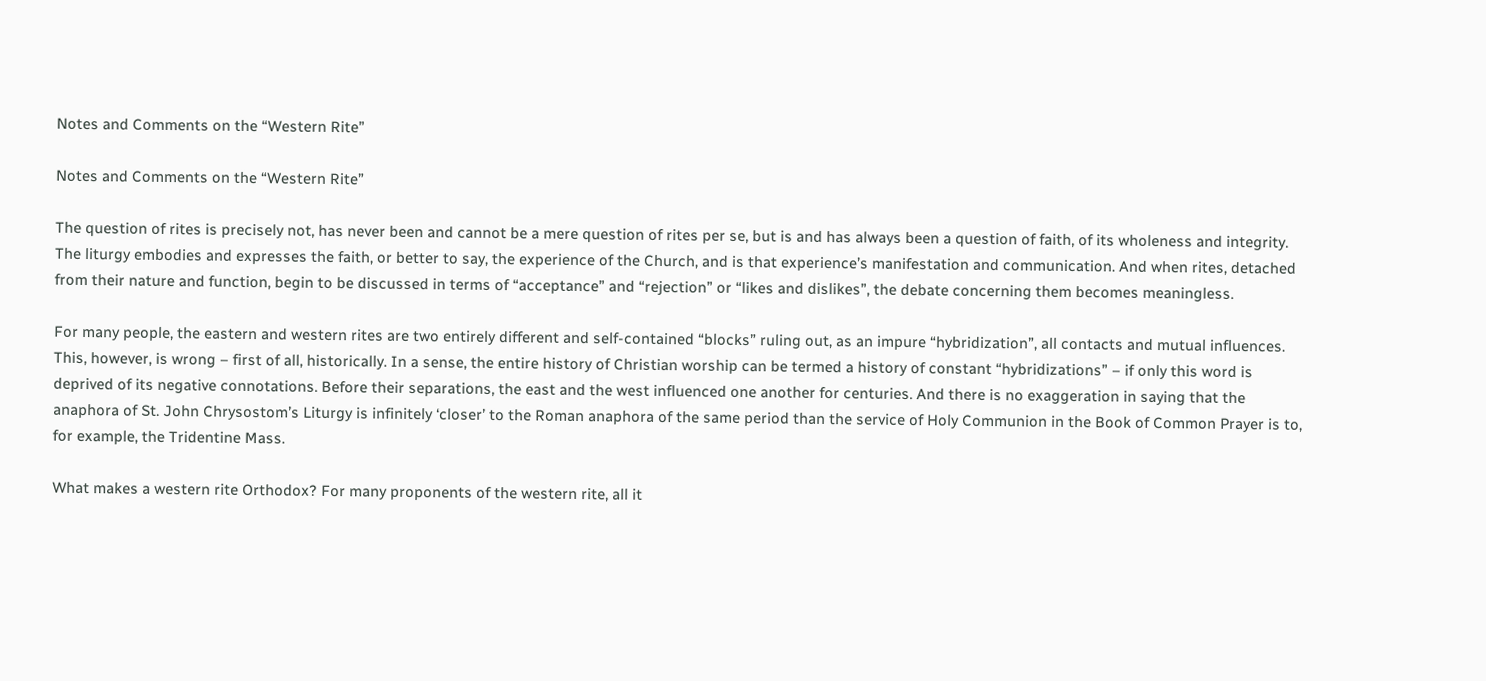Notes and Comments on the “Western Rite”

Notes and Comments on the “Western Rite”

The question of rites is precisely not, has never been and cannot be a mere question of rites per se, but is and has always been a question of faith, of its wholeness and integrity. The liturgy embodies and expresses the faith, or better to say, the experience of the Church, and is that experience’s manifestation and communication. And when rites, detached from their nature and function, begin to be discussed in terms of “acceptance” and “rejection” or “likes and dislikes”, the debate concerning them becomes meaningless.

For many people, the eastern and western rites are two entirely different and self-contained “blocks” ruling out, as an impure “hybridization”, all contacts and mutual influences. This, however, is wrong – first of all, historically. In a sense, the entire history of Christian worship can be termed a history of constant “hybridizations” – if only this word is deprived of its negative connotations. Before their separations, the east and the west influenced one another for centuries. And there is no exaggeration in saying that the anaphora of St. John Chrysostom’s Liturgy is infinitely ‘closer’ to the Roman anaphora of the same period than the service of Holy Communion in the Book of Common Prayer is to, for example, the Tridentine Mass.

What makes a western rite Orthodox? For many proponents of the western rite, all it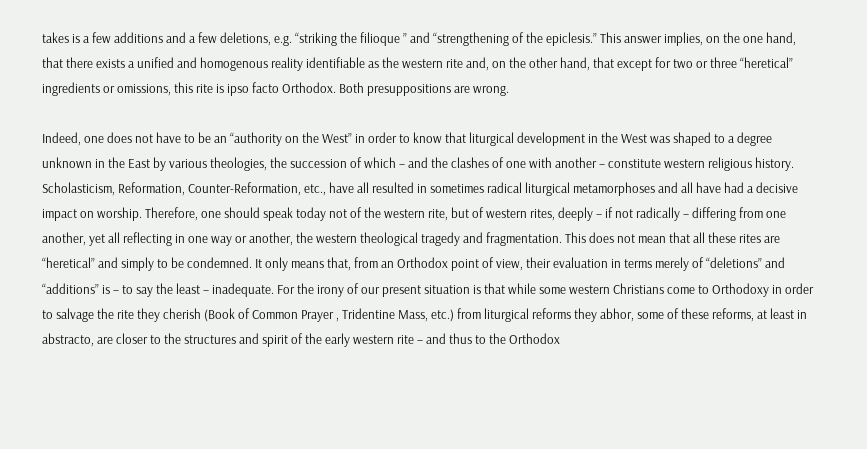takes is a few additions and a few deletions, e.g. “striking the filioque ” and “strengthening of the epiclesis.” This answer implies, on the one hand, that there exists a unified and homogenous reality identifiable as the western rite and, on the other hand, that except for two or three “heretical” ingredients or omissions, this rite is ipso facto Orthodox. Both presuppositions are wrong.

Indeed, one does not have to be an “authority on the West” in order to know that liturgical development in the West was shaped to a degree unknown in the East by various theologies, the succession of which – and the clashes of one with another – constitute western religious history. Scholasticism, Reformation, Counter-Reformation, etc., have all resulted in sometimes radical liturgical metamorphoses and all have had a decisive impact on worship. Therefore, one should speak today not of the western rite, but of western rites, deeply – if not radically – differing from one another, yet all reflecting in one way or another, the western theological tragedy and fragmentation. This does not mean that all these rites are “heretical” and simply to be condemned. It only means that, from an Orthodox point of view, their evaluation in terms merely of “deletions” and “additions” is – to say the least – inadequate. For the irony of our present situation is that while some western Christians come to Orthodoxy in order to salvage the rite they cherish (Book of Common Prayer , Tridentine Mass, etc.) from liturgical reforms they abhor, some of these reforms, at least in abstracto, are closer to the structures and spirit of the early western rite – and thus to the Orthodox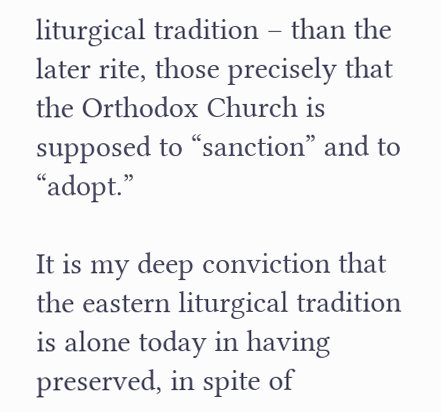liturgical tradition – than the later rite, those precisely that the Orthodox Church is supposed to “sanction” and to “adopt.”

It is my deep conviction that the eastern liturgical tradition is alone today in having preserved, in spite of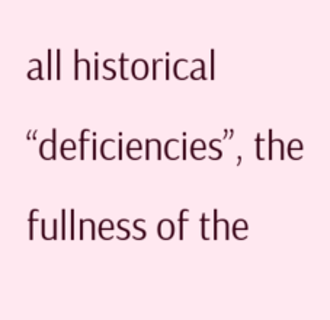all historical “deficiencies”, the fullness of the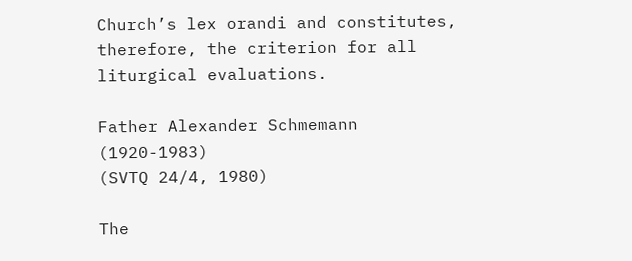Church’s lex orandi and constitutes, therefore, the criterion for all liturgical evaluations.

Father Alexander Schmemann (1920-1983)
(SVTQ 24/4, 1980)

The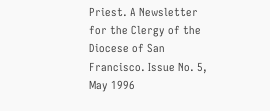Priest. A Newsletter for the Clergy of the Diocese of San Francisco. Issue No. 5, May 1996